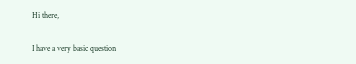Hi there,

I have a very basic question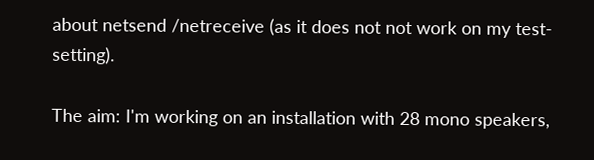about netsend /netreceive (as it does not not work on my test-setting).

The aim: I'm working on an installation with 28 mono speakers,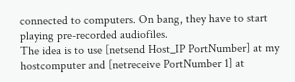connected to computers. On bang, they have to start playing pre-recorded audiofiles.
The idea is to use [netsend Host_IP PortNumber] at my hostcomputer and [netreceive PortNumber 1] at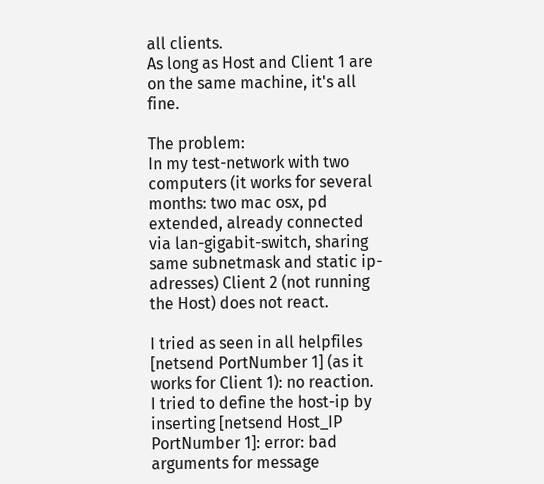all clients.
As long as Host and Client 1 are on the same machine, it's all fine.

The problem:
In my test-network with two computers (it works for several months: two mac osx, pd extended, already connected via lan-gigabit-switch, sharing same subnetmask and static ip-adresses) Client 2 (not running the Host) does not react.

I tried as seen in all helpfiles [netsend PortNumber 1] (as it works for Client 1): no reaction.
I tried to define the host-ip by inserting [netsend Host_IP PortNumber 1]: error: bad arguments for message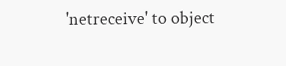'netreceive' to object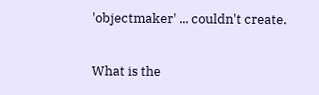'objectmaker' ... couldn't create.

What is the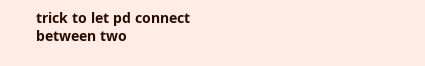trick to let pd connect between two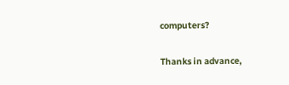computers?

Thanks in advance,